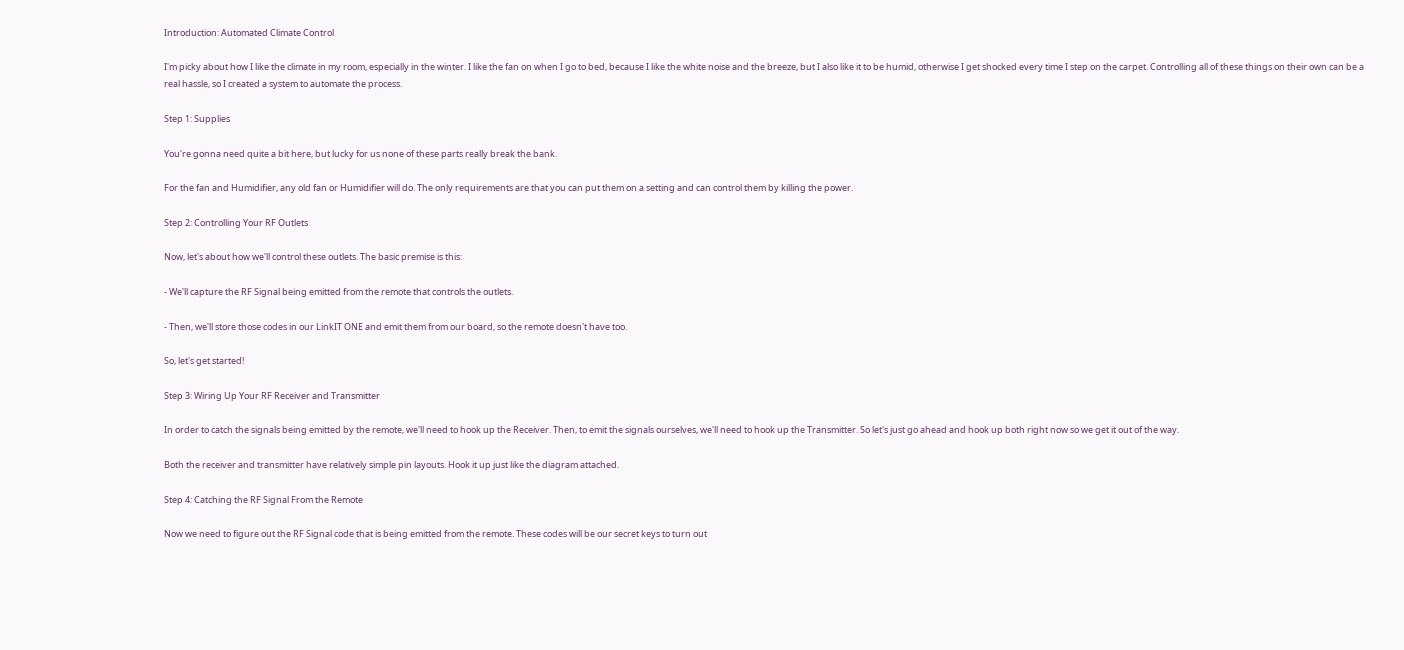Introduction: Automated Climate Control

I'm picky about how I like the climate in my room, especially in the winter. I like the fan on when I go to bed, because I like the white noise and the breeze, but I also like it to be humid, otherwise I get shocked every time I step on the carpet. Controlling all of these things on their own can be a real hassle, so I created a system to automate the process.

Step 1: Supplies

You're gonna need quite a bit here, but lucky for us none of these parts really break the bank.

For the fan and Humidifier, any old fan or Humidifier will do. The only requirements are that you can put them on a setting and can control them by killing the power.

Step 2: Controlling Your RF Outlets

Now, let's about how we'll control these outlets. The basic premise is this:

- We'll capture the RF Signal being emitted from the remote that controls the outlets.

- Then, we'll store those codes in our LinkIT ONE and emit them from our board, so the remote doesn't have too.

So, let's get started!

Step 3: Wiring Up Your RF Receiver and Transmitter

In order to catch the signals being emitted by the remote, we'll need to hook up the Receiver. Then, to emit the signals ourselves, we'll need to hook up the Transmitter. So let's just go ahead and hook up both right now so we get it out of the way.

Both the receiver and transmitter have relatively simple pin layouts. Hook it up just like the diagram attached.

Step 4: Catching the RF Signal From the Remote

Now we need to figure out the RF Signal code that is being emitted from the remote. These codes will be our secret keys to turn out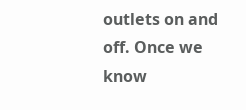outlets on and off. Once we know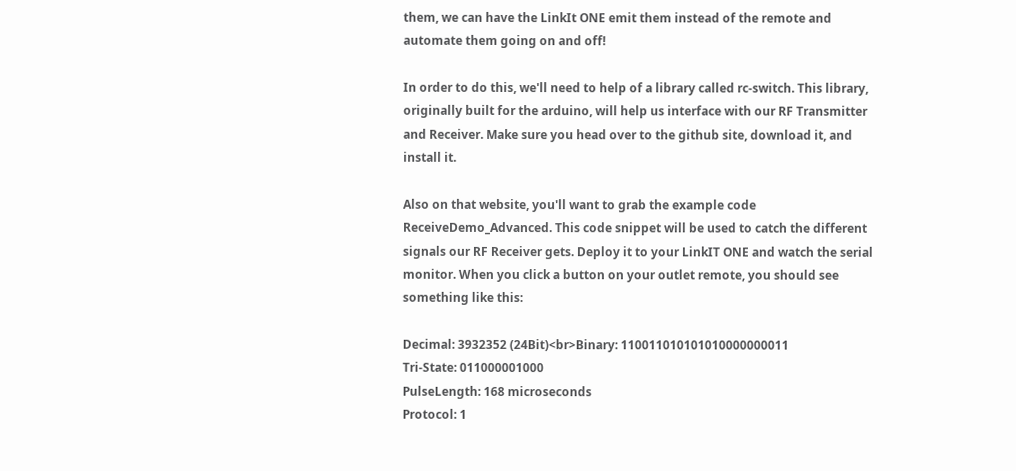them, we can have the LinkIt ONE emit them instead of the remote and automate them going on and off!

In order to do this, we'll need to help of a library called rc-switch. This library, originally built for the arduino, will help us interface with our RF Transmitter and Receiver. Make sure you head over to the github site, download it, and install it.

Also on that website, you'll want to grab the example code ReceiveDemo_Advanced. This code snippet will be used to catch the different signals our RF Receiver gets. Deploy it to your LinkIT ONE and watch the serial monitor. When you click a button on your outlet remote, you should see something like this:

Decimal: 3932352 (24Bit)<br>Binary: 110011010101010000000011
Tri-State: 011000001000
PulseLength: 168 microseconds
Protocol: 1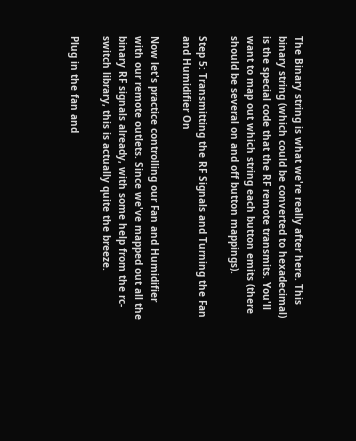The Binary string is what we're really after here. This binary string (which could be converted to hexadecimal) is the special code that the RF remote transmits. You'll want to map out which string each button emits (there should be several on and off button mappings).

Step 5: Transmitting the RF Signals and Turning the Fan and Humidifier On

Now let's practice controlling our Fan and Humidifier with our remote outlets. Since we've mapped out all the binary RF signals already, with some help from the rc-switch library, this is actually quite the breeze.

Plug in the fan and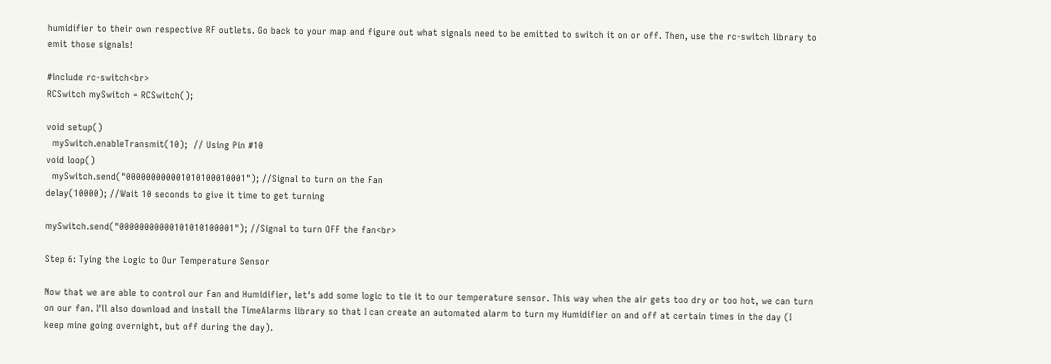humidifier to their own respective RF outlets. Go back to your map and figure out what signals need to be emitted to switch it on or off. Then, use the rc-switch library to emit those signals!

#include rc-switch<br>
RCSwitch mySwitch = RCSwitch();

void setup()
  mySwitch.enableTransmit(10);  // Using Pin #10
void loop()
  mySwitch.send("000000000001010100010001"); //Signal to turn on the Fan
delay(10000); //Wait 10 seconds to give it time to get turning

mySwitch.send("00000000000101010100001"); //Signal to turn OFF the fan<br>

Step 6: Tying the Logic to Our Temperature Sensor

Now that we are able to control our Fan and Humidifier, let's add some logic to tie it to our temperature sensor. This way when the air gets too dry or too hot, we can turn on our fan. I'll also download and install the TimeAlarms library so that I can create an automated alarm to turn my Humidifier on and off at certain times in the day (I keep mine going overnight, but off during the day).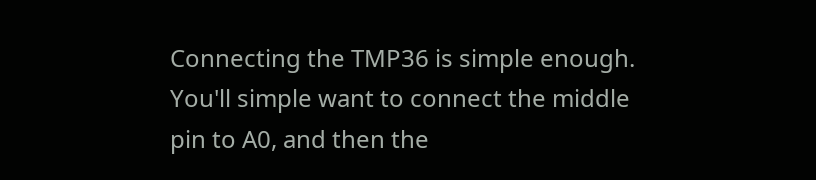Connecting the TMP36 is simple enough. You'll simple want to connect the middle pin to A0, and then the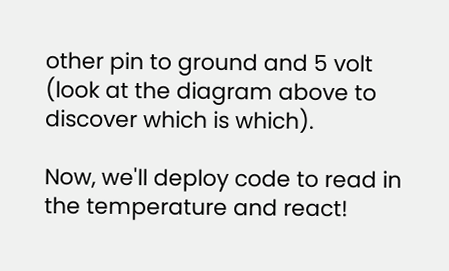other pin to ground and 5 volt (look at the diagram above to discover which is which).

Now, we'll deploy code to read in the temperature and react!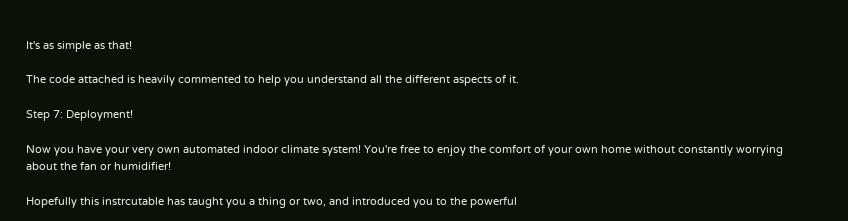It's as simple as that!

The code attached is heavily commented to help you understand all the different aspects of it.

Step 7: Deployment!

Now you have your very own automated indoor climate system! You're free to enjoy the comfort of your own home without constantly worrying about the fan or humidifier!

Hopefully this instrcutable has taught you a thing or two, and introduced you to the powerful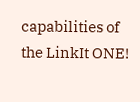capabilities of the LinkIt ONE!